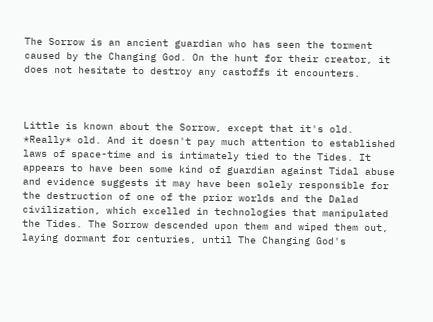The Sorrow is an ancient guardian who has seen the torment caused by the Changing God. On the hunt for their creator, it does not hesitate to destroy any castoffs it encounters.



Little is known about the Sorrow, except that it's old. *Really* old. And it doesn't pay much attention to established laws of space-time and is intimately tied to the Tides. It appears to have been some kind of guardian against Tidal abuse and evidence suggests it may have been solely responsible for the destruction of one of the prior worlds and the Dalad civilization, which excelled in technologies that manipulated the Tides. The Sorrow descended upon them and wiped them out, laying dormant for centuries, until The Changing God's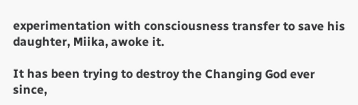experimentation with consciousness transfer to save his daughter, Miika, awoke it.

It has been trying to destroy the Changing God ever since,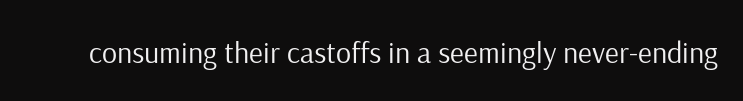consuming their castoffs in a seemingly never-ending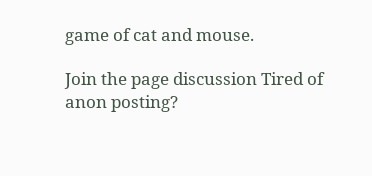game of cat and mouse.

Join the page discussion Tired of anon posting?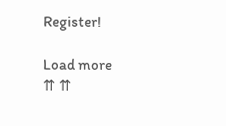Register!

Load more
⇈ ⇈